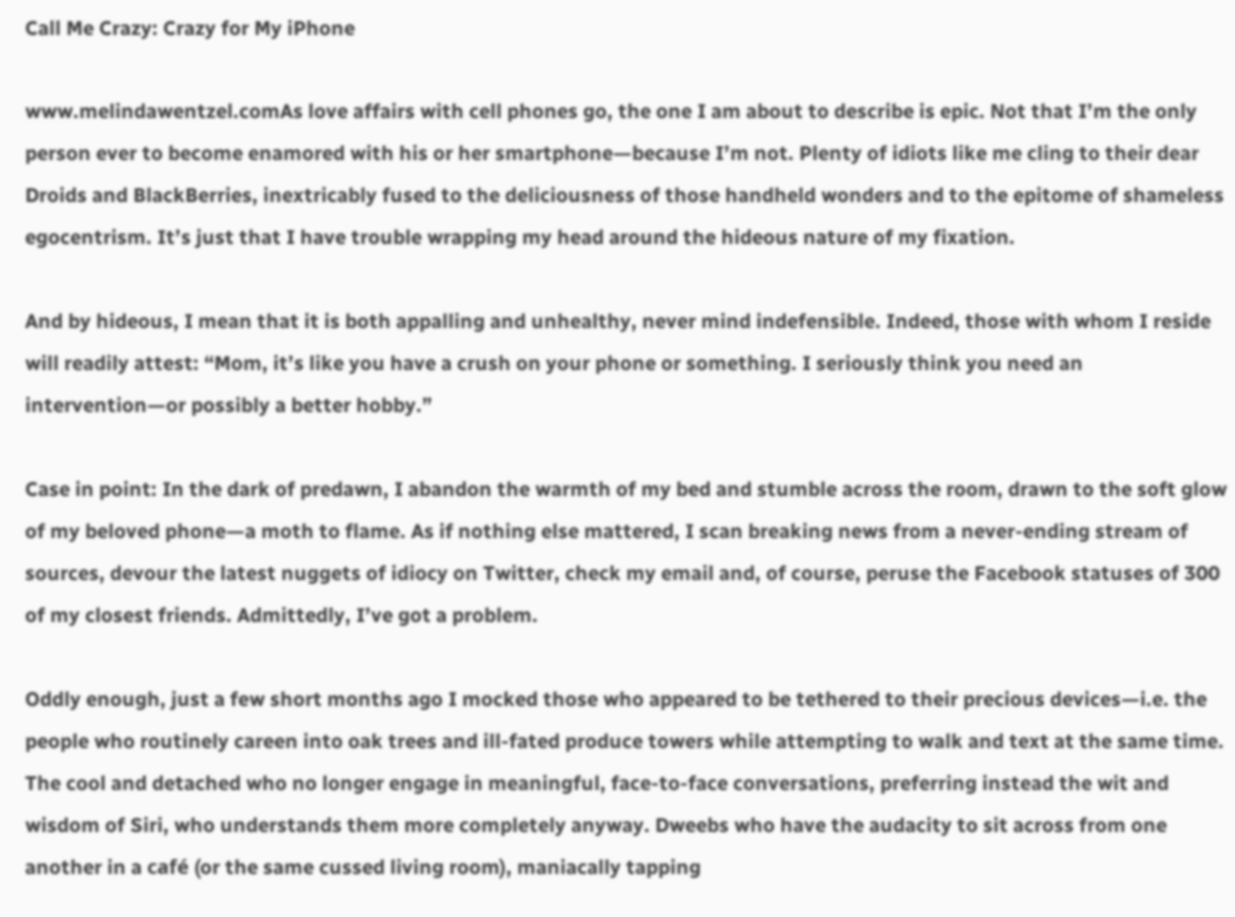Call Me Crazy: Crazy for My iPhone

www.melindawentzel.comAs love affairs with cell phones go, the one I am about to describe is epic. Not that I’m the only person ever to become enamored with his or her smartphone—because I’m not. Plenty of idiots like me cling to their dear Droids and BlackBerries, inextricably fused to the deliciousness of those handheld wonders and to the epitome of shameless egocentrism. It’s just that I have trouble wrapping my head around the hideous nature of my fixation.

And by hideous, I mean that it is both appalling and unhealthy, never mind indefensible. Indeed, those with whom I reside will readily attest: “Mom, it’s like you have a crush on your phone or something. I seriously think you need an intervention—or possibly a better hobby.”

Case in point: In the dark of predawn, I abandon the warmth of my bed and stumble across the room, drawn to the soft glow of my beloved phone—a moth to flame. As if nothing else mattered, I scan breaking news from a never-ending stream of sources, devour the latest nuggets of idiocy on Twitter, check my email and, of course, peruse the Facebook statuses of 300 of my closest friends. Admittedly, I’ve got a problem.

Oddly enough, just a few short months ago I mocked those who appeared to be tethered to their precious devices—i.e. the people who routinely careen into oak trees and ill-fated produce towers while attempting to walk and text at the same time. The cool and detached who no longer engage in meaningful, face-to-face conversations, preferring instead the wit and wisdom of Siri, who understands them more completely anyway. Dweebs who have the audacity to sit across from one another in a café (or the same cussed living room), maniacally tapping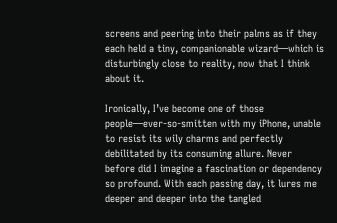screens and peering into their palms as if they each held a tiny, companionable wizard—which is disturbingly close to reality, now that I think about it.

Ironically, I’ve become one of those people—ever-so-smitten with my iPhone, unable to resist its wily charms and perfectly debilitated by its consuming allure. Never before did I imagine a fascination or dependency so profound. With each passing day, it lures me deeper and deeper into the tangled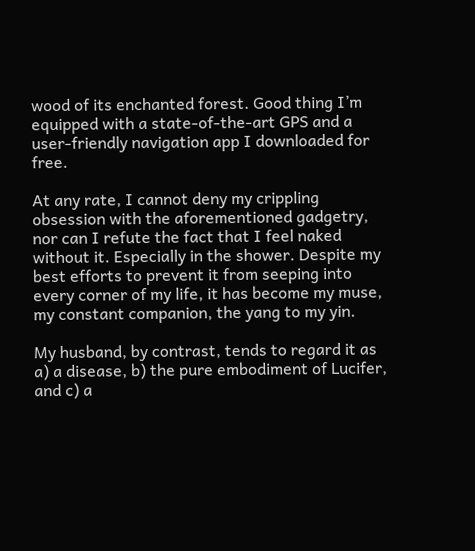wood of its enchanted forest. Good thing I’m equipped with a state-of-the-art GPS and a user-friendly navigation app I downloaded for free.

At any rate, I cannot deny my crippling obsession with the aforementioned gadgetry, nor can I refute the fact that I feel naked without it. Especially in the shower. Despite my best efforts to prevent it from seeping into every corner of my life, it has become my muse, my constant companion, the yang to my yin.

My husband, by contrast, tends to regard it as a) a disease, b) the pure embodiment of Lucifer, and c) a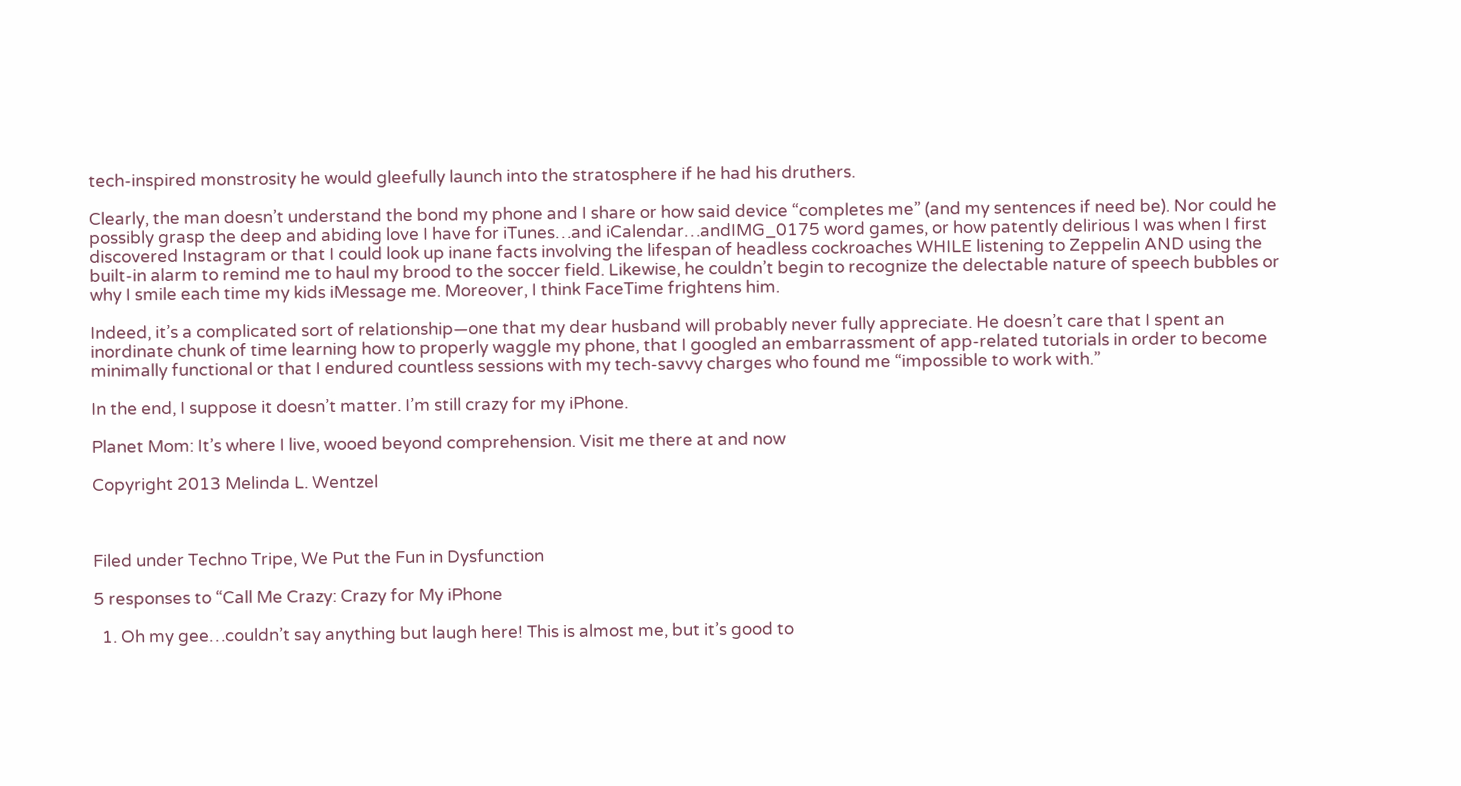tech-inspired monstrosity he would gleefully launch into the stratosphere if he had his druthers.

Clearly, the man doesn’t understand the bond my phone and I share or how said device “completes me” (and my sentences if need be). Nor could he possibly grasp the deep and abiding love I have for iTunes…and iCalendar…andIMG_0175 word games, or how patently delirious I was when I first discovered Instagram or that I could look up inane facts involving the lifespan of headless cockroaches WHILE listening to Zeppelin AND using the built-in alarm to remind me to haul my brood to the soccer field. Likewise, he couldn’t begin to recognize the delectable nature of speech bubbles or why I smile each time my kids iMessage me. Moreover, I think FaceTime frightens him.

Indeed, it’s a complicated sort of relationship—one that my dear husband will probably never fully appreciate. He doesn’t care that I spent an inordinate chunk of time learning how to properly waggle my phone, that I googled an embarrassment of app-related tutorials in order to become minimally functional or that I endured countless sessions with my tech-savvy charges who found me “impossible to work with.”

In the end, I suppose it doesn’t matter. I’m still crazy for my iPhone.

Planet Mom: It’s where I live, wooed beyond comprehension. Visit me there at and now

Copyright 2013 Melinda L. Wentzel



Filed under Techno Tripe, We Put the Fun in Dysfunction

5 responses to “Call Me Crazy: Crazy for My iPhone

  1. Oh my gee…couldn’t say anything but laugh here! This is almost me, but it’s good to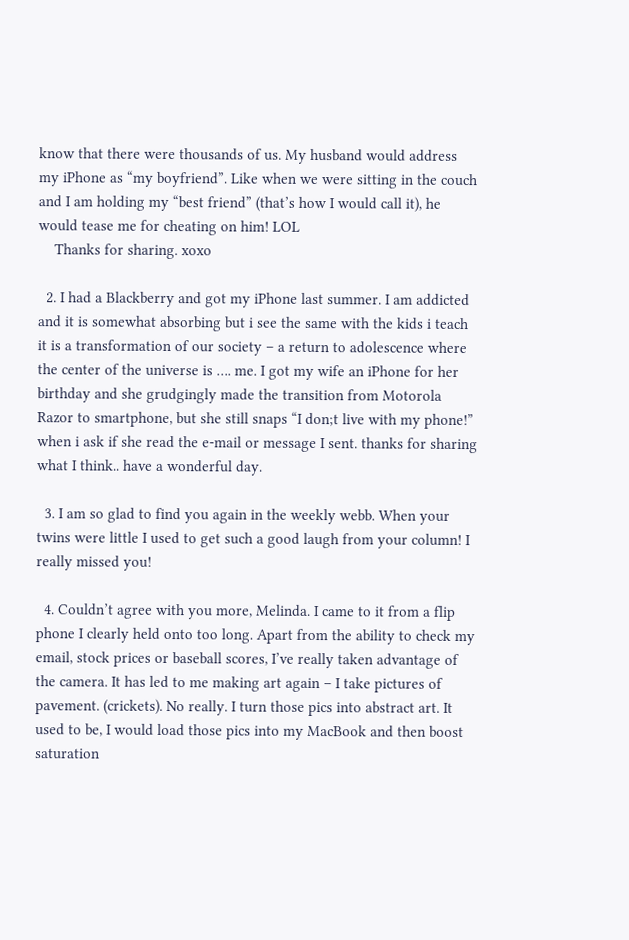know that there were thousands of us. My husband would address my iPhone as “my boyfriend”. Like when we were sitting in the couch and I am holding my “best friend” (that’s how I would call it), he would tease me for cheating on him! LOL
    Thanks for sharing. xoxo

  2. I had a Blackberry and got my iPhone last summer. I am addicted and it is somewhat absorbing but i see the same with the kids i teach it is a transformation of our society – a return to adolescence where the center of the universe is …. me. I got my wife an iPhone for her birthday and she grudgingly made the transition from Motorola Razor to smartphone, but she still snaps “I don;t live with my phone!” when i ask if she read the e-mail or message I sent. thanks for sharing what I think.. have a wonderful day.

  3. I am so glad to find you again in the weekly webb. When your twins were little I used to get such a good laugh from your column! I really missed you!

  4. Couldn’t agree with you more, Melinda. I came to it from a flip phone I clearly held onto too long. Apart from the ability to check my email, stock prices or baseball scores, I’ve really taken advantage of the camera. It has led to me making art again – I take pictures of pavement. (crickets). No really. I turn those pics into abstract art. It used to be, I would load those pics into my MacBook and then boost saturation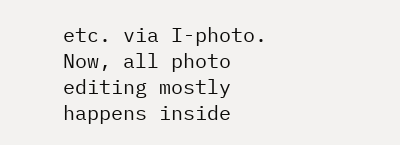etc. via I-photo. Now, all photo editing mostly happens inside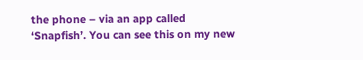the phone – via an app called ‘Snapfish’. You can see this on my new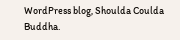WordPress blog, Shoulda Coulda Buddha.